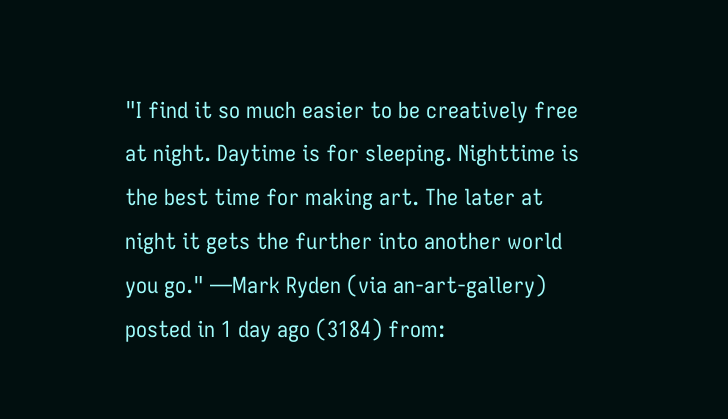"I find it so much easier to be creatively free at night. Daytime is for sleeping. Nighttime is the best time for making art. The later at night it gets the further into another world you go." —Mark Ryden (via an-art-gallery)
posted in 1 day ago (3184) from: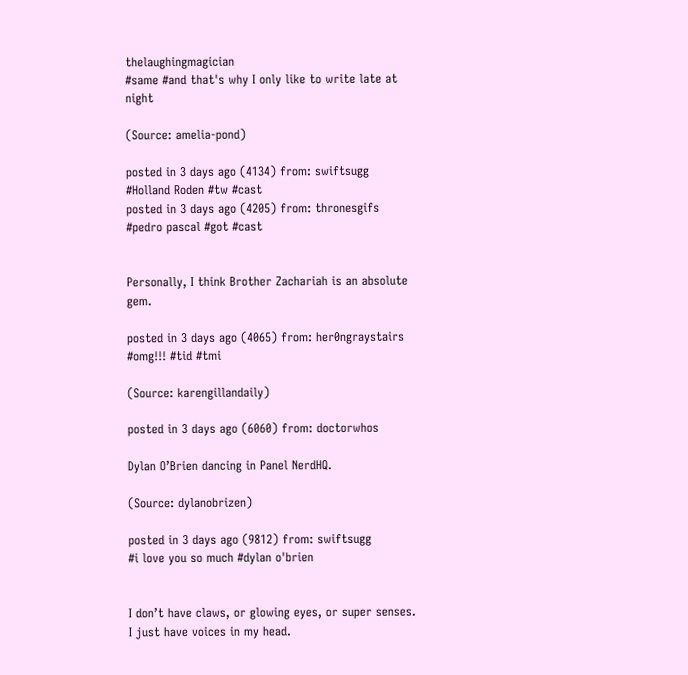thelaughingmagician
#same #and that's why I only like to write late at night

(Source: amelia-pond)

posted in 3 days ago (4134) from: swiftsugg
#Holland Roden #tw #cast
posted in 3 days ago (4205) from: thronesgifs
#pedro pascal #got #cast


Personally, I think Brother Zachariah is an absolute gem.

posted in 3 days ago (4065) from: her0ngraystairs
#omg!!! #tid #tmi

(Source: karengillandaily)

posted in 3 days ago (6060) from: doctorwhos

Dylan O’Brien dancing in Panel NerdHQ.

(Source: dylanobrizen)

posted in 3 days ago (9812) from: swiftsugg
#i love you so much #dylan o'brien


I don’t have claws, or glowing eyes, or super senses. I just have voices in my head.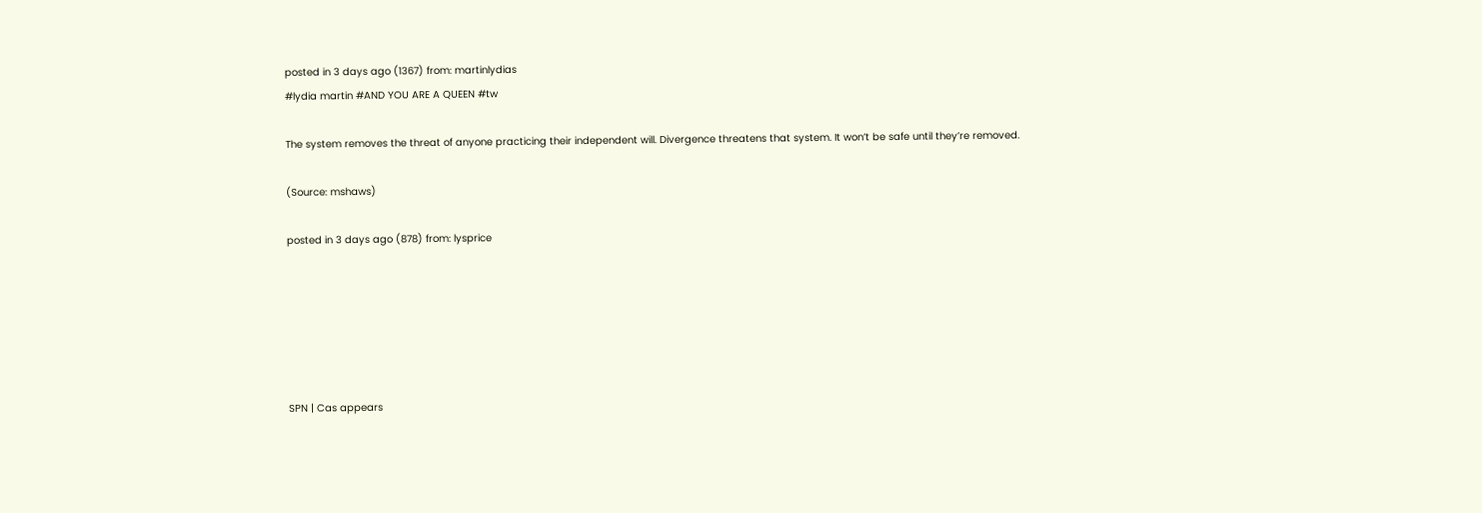posted in 3 days ago (1367) from: martinlydias
#lydia martin #AND YOU ARE A QUEEN #tw

The system removes the threat of anyone practicing their independent will. Divergence threatens that system. It won’t be safe until they’re removed.

(Source: mshaws)

posted in 3 days ago (878) from: lysprice






SPN | Cas appears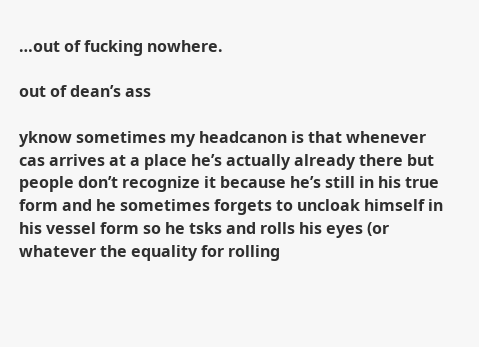…out of fucking nowhere.

out of dean’s ass

yknow sometimes my headcanon is that whenever cas arrives at a place he’s actually already there but people don’t recognize it because he’s still in his true form and he sometimes forgets to uncloak himself in his vessel form so he tsks and rolls his eyes (or whatever the equality for rolling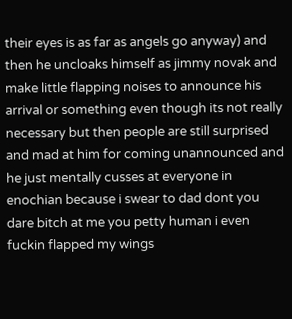their eyes is as far as angels go anyway) and then he uncloaks himself as jimmy novak and make little flapping noises to announce his arrival or something even though its not really necessary but then people are still surprised and mad at him for coming unannounced and he just mentally cusses at everyone in enochian because i swear to dad dont you dare bitch at me you petty human i even fuckin flapped my wings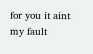for you it aint my fault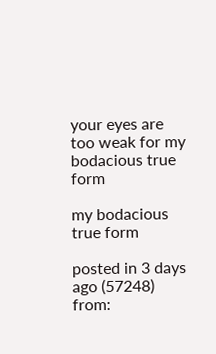your eyes are too weak for my bodacious true form

my bodacious true form

posted in 3 days ago (57248) from: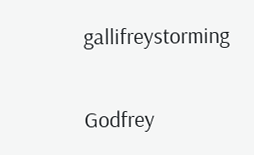gallifreystorming

Godfrey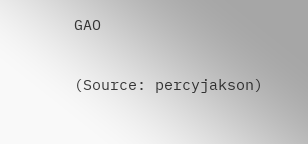GAO

(Source: percyjakson)